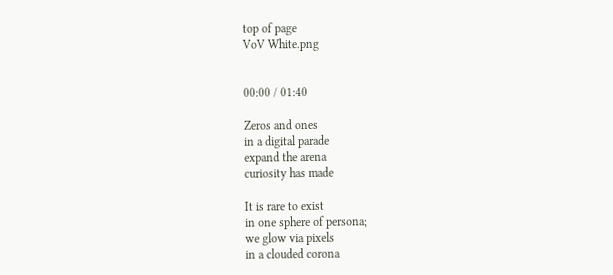top of page
VoV White.png


00:00 / 01:40

Zeros and ones
in a digital parade
expand the arena
curiosity has made

It is rare to exist
in one sphere of persona;
we glow via pixels
in a clouded corona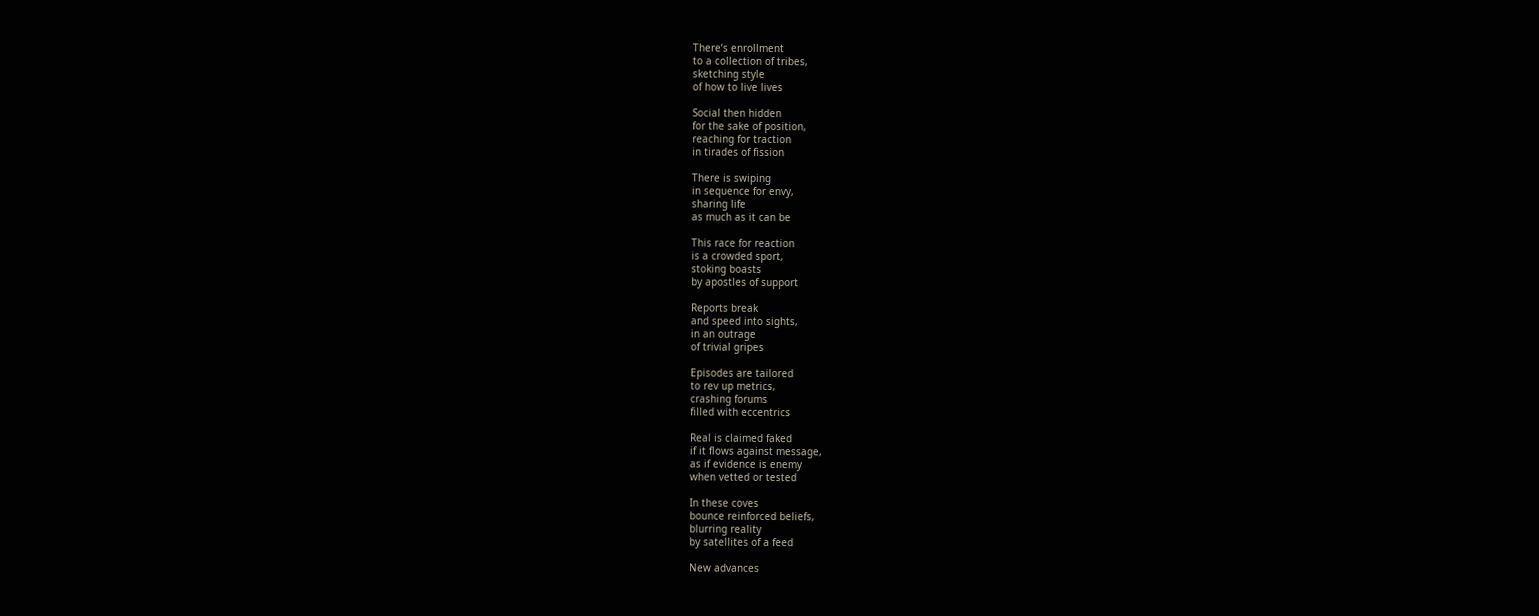There’s enrollment
to a collection of tribes,
sketching style
of how to live lives

Social then hidden
for the sake of position,
reaching for traction
in tirades of fission

There is swiping
in sequence for envy,
sharing life
as much as it can be

This race for reaction
is a crowded sport,
stoking boasts
by apostles of support

Reports break
and speed into sights,
in an outrage
of trivial gripes

Episodes are tailored
to rev up metrics,
crashing forums
filled with eccentrics

Real is claimed faked
if it flows against message,
as if evidence is enemy
when vetted or tested

In these coves
bounce reinforced beliefs,
blurring reality
by satellites of a feed

New advances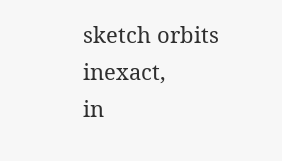sketch orbits inexact,
in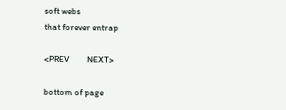soft webs
that forever entrap

<PREV         NEXT>

bottom of page